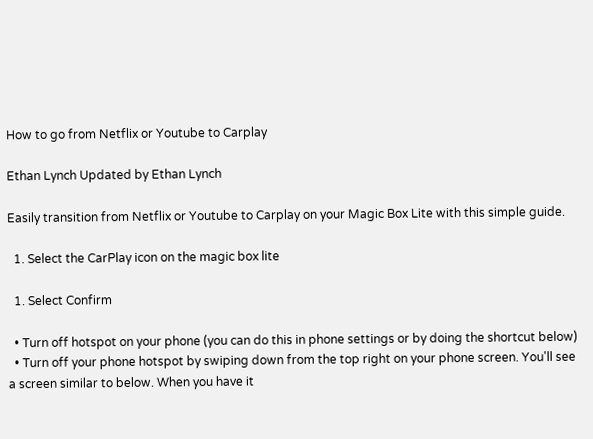How to go from Netflix or Youtube to Carplay

Ethan Lynch Updated by Ethan Lynch

Easily transition from Netflix or Youtube to Carplay on your Magic Box Lite with this simple guide.

  1. Select the CarPlay icon on the magic box lite

  1. Select Confirm

  • Turn off hotspot on your phone (you can do this in phone settings or by doing the shortcut below)
  • Turn off your phone hotspot by swiping down from the top right on your phone screen. You'll see a screen similar to below. When you have it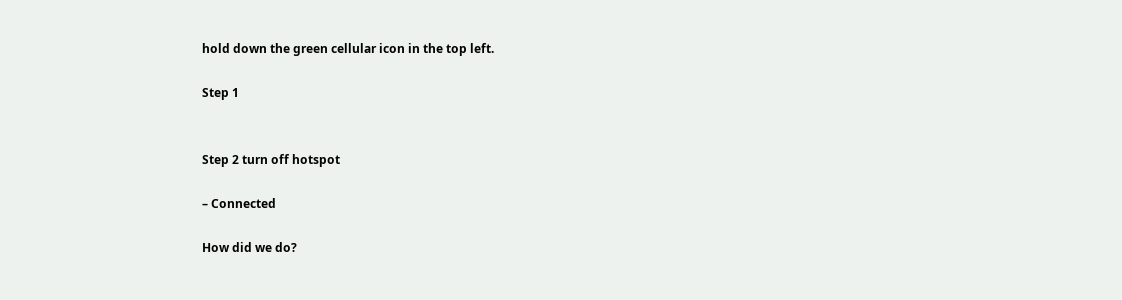hold down the green cellular icon in the top left.

Step 1


Step 2 turn off hotspot

– Connected

How did we do?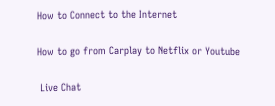How to Connect to the Internet

How to go from Carplay to Netflix or Youtube

 Live Chat